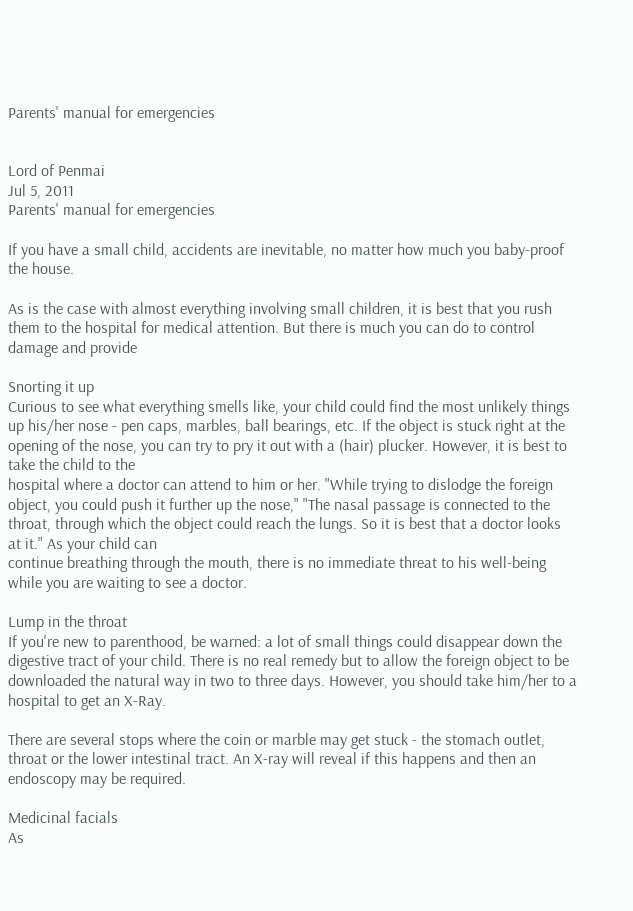Parents' manual for emergencies


Lord of Penmai
Jul 5, 2011
Parents' manual for emergencies

If you have a small child, accidents are inevitable, no matter how much you baby-proof the house.

As is the case with almost everything involving small children, it is best that you rush them to the hospital for medical attention. But there is much you can do to control damage and provide

Snorting it up
Curious to see what everything smells like, your child could find the most unlikely things up his/her nose - pen caps, marbles, ball bearings, etc. If the object is stuck right at the opening of the nose, you can try to pry it out with a (hair) plucker. However, it is best to take the child to the
hospital where a doctor can attend to him or her. "While trying to dislodge the foreign object, you could push it further up the nose," "The nasal passage is connected to the throat, through which the object could reach the lungs. So it is best that a doctor looks at it." As your child can
continue breathing through the mouth, there is no immediate threat to his well-being while you are waiting to see a doctor.

Lump in the throat
If you're new to parenthood, be warned: a lot of small things could disappear down the digestive tract of your child. There is no real remedy but to allow the foreign object to be downloaded the natural way in two to three days. However, you should take him/her to a hospital to get an X-Ray.

There are several stops where the coin or marble may get stuck - the stomach outlet, throat or the lower intestinal tract. An X-ray will reveal if this happens and then an endoscopy may be required.

Medicinal facials
As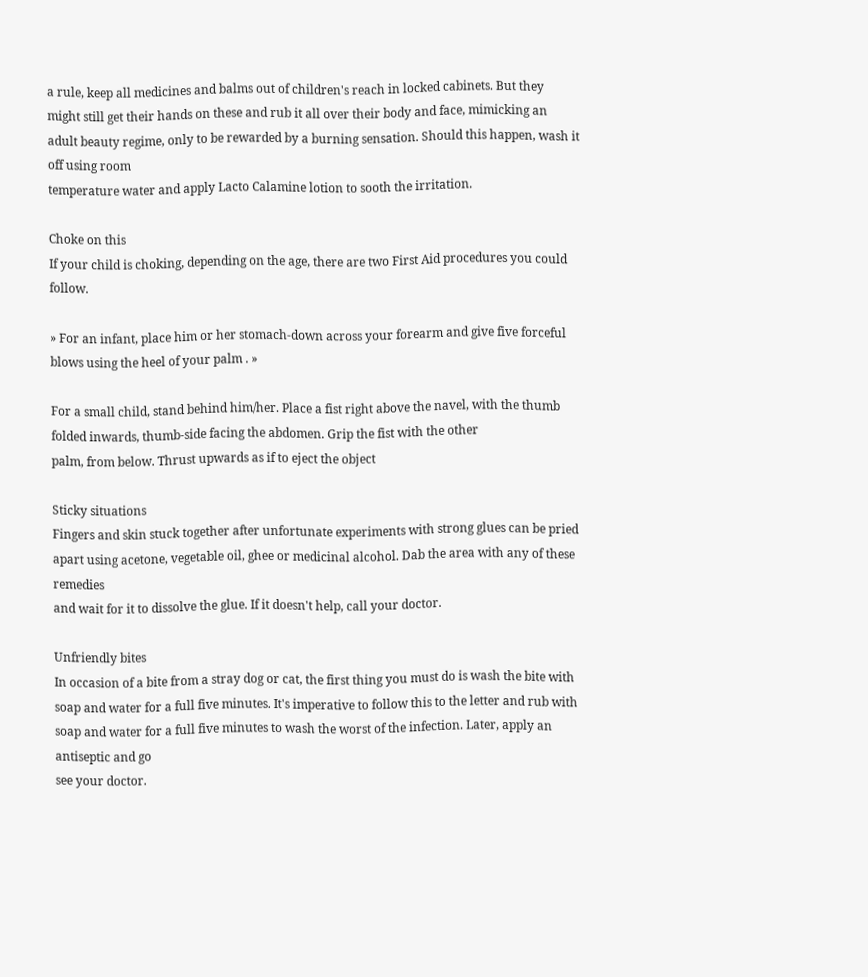a rule, keep all medicines and balms out of children's reach in locked cabinets. But they might still get their hands on these and rub it all over their body and face, mimicking an adult beauty regime, only to be rewarded by a burning sensation. Should this happen, wash it off using room
temperature water and apply Lacto Calamine lotion to sooth the irritation.

Choke on this
If your child is choking, depending on the age, there are two First Aid procedures you could follow.

» For an infant, place him or her stomach-down across your forearm and give five forceful blows using the heel of your palm . »

For a small child, stand behind him/her. Place a fist right above the navel, with the thumb folded inwards, thumb-side facing the abdomen. Grip the fist with the other
palm, from below. Thrust upwards as if to eject the object

Sticky situations
Fingers and skin stuck together after unfortunate experiments with strong glues can be pried apart using acetone, vegetable oil, ghee or medicinal alcohol. Dab the area with any of these remedies
and wait for it to dissolve the glue. If it doesn't help, call your doctor.

Unfriendly bites
In occasion of a bite from a stray dog or cat, the first thing you must do is wash the bite with soap and water for a full five minutes. It's imperative to follow this to the letter and rub with soap and water for a full five minutes to wash the worst of the infection. Later, apply an antiseptic and go
see your doctor.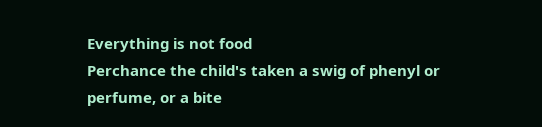Everything is not food
Perchance the child's taken a swig of phenyl or perfume, or a bite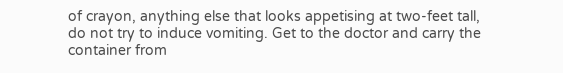of crayon, anything else that looks appetising at two-feet tall, do not try to induce vomiting. Get to the doctor and carry the container from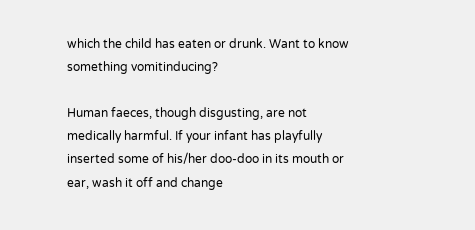which the child has eaten or drunk. Want to know something vomitinducing?

Human faeces, though disgusting, are not medically harmful. If your infant has playfully inserted some of his/her doo-doo in its mouth or ear, wash it off and change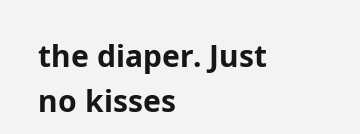the diaper. Just no kisses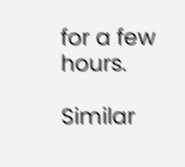for a few hours.

Similar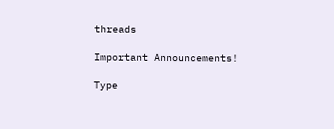threads

Important Announcements!

Type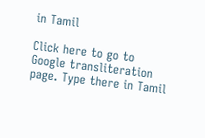in Tamil

Click here to go to Google transliteration page. Type there in Tamil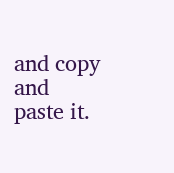and copy and paste it.